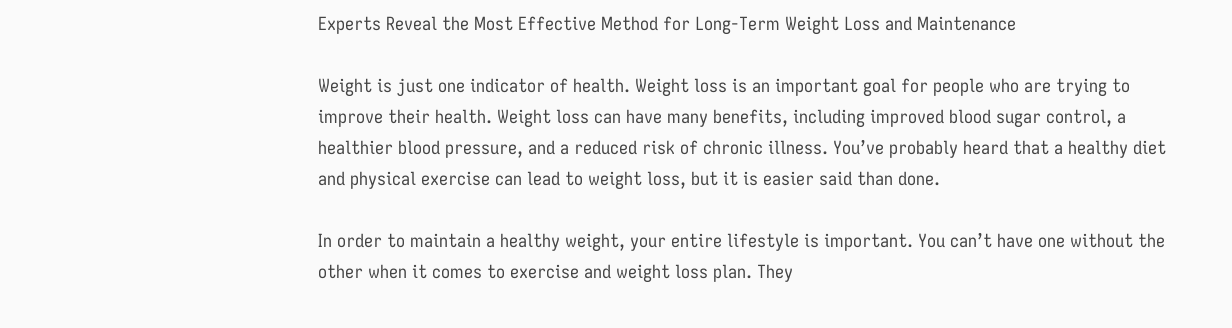Experts Reveal the Most Effective Method for Long-Term Weight Loss and Maintenance

Weight is just one indicator of health. Weight loss is an important goal for people who are trying to improve their health. Weight loss can have many benefits, including improved blood sugar control, a healthier blood pressure, and a reduced risk of chronic illness. You’ve probably heard that a healthy diet and physical exercise can lead to weight loss, but it is easier said than done.

In order to maintain a healthy weight, your entire lifestyle is important. You can’t have one without the other when it comes to exercise and weight loss plan. They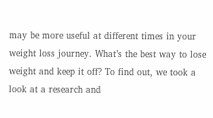may be more useful at different times in your weight loss journey. What’s the best way to lose weight and keep it off? To find out, we took a look at a research and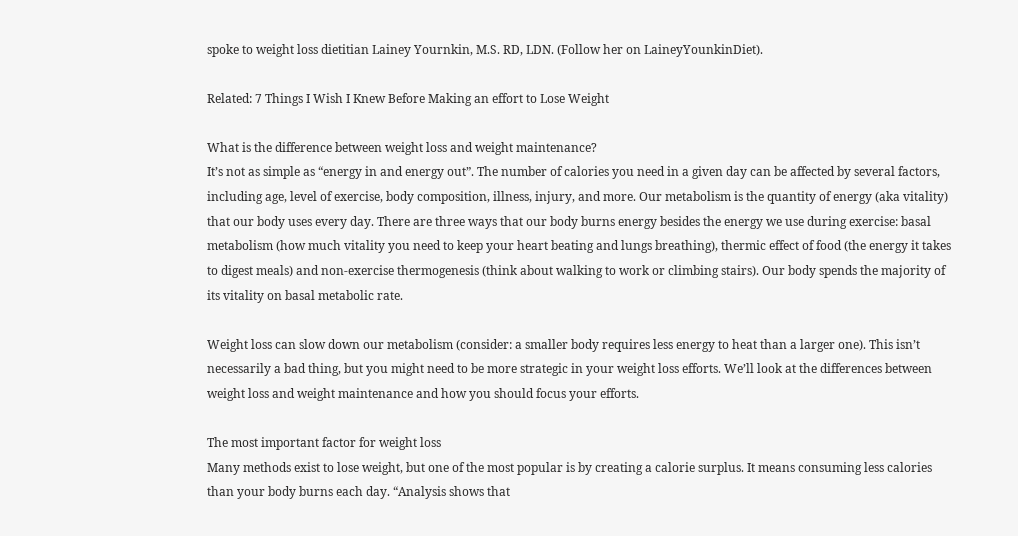spoke to weight loss dietitian Lainey Yournkin, M.S. RD, LDN. (Follow her on LaineyYounkinDiet).

Related: 7 Things I Wish I Knew Before Making an effort to Lose Weight

What is the difference between weight loss and weight maintenance?
It’s not as simple as “energy in and energy out”. The number of calories you need in a given day can be affected by several factors, including age, level of exercise, body composition, illness, injury, and more. Our metabolism is the quantity of energy (aka vitality) that our body uses every day. There are three ways that our body burns energy besides the energy we use during exercise: basal metabolism (how much vitality you need to keep your heart beating and lungs breathing), thermic effect of food (the energy it takes to digest meals) and non-exercise thermogenesis (think about walking to work or climbing stairs). Our body spends the majority of its vitality on basal metabolic rate.

Weight loss can slow down our metabolism (consider: a smaller body requires less energy to heat than a larger one). This isn’t necessarily a bad thing, but you might need to be more strategic in your weight loss efforts. We’ll look at the differences between weight loss and weight maintenance and how you should focus your efforts.

The most important factor for weight loss
Many methods exist to lose weight, but one of the most popular is by creating a calorie surplus. It means consuming less calories than your body burns each day. “Analysis shows that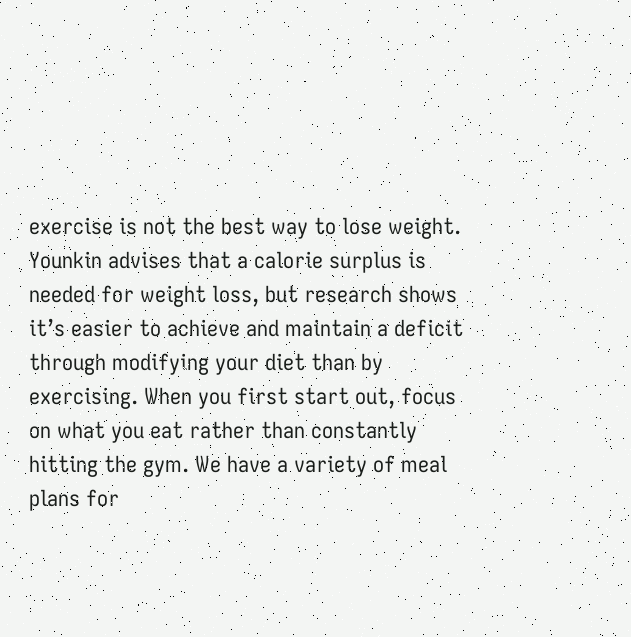exercise is not the best way to lose weight. Younkin advises that a calorie surplus is needed for weight loss, but research shows it’s easier to achieve and maintain a deficit through modifying your diet than by exercising. When you first start out, focus on what you eat rather than constantly hitting the gym. We have a variety of meal plans for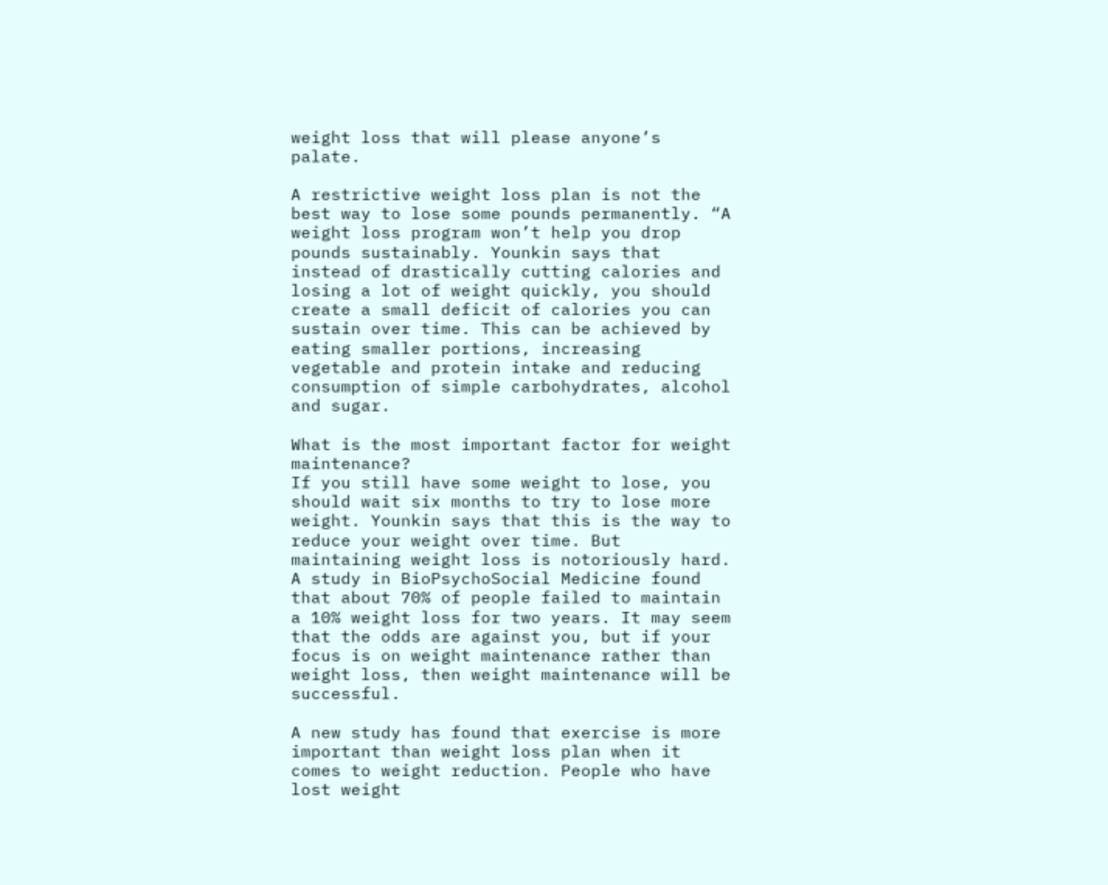weight loss that will please anyone’s palate.

A restrictive weight loss plan is not the best way to lose some pounds permanently. “A weight loss program won’t help you drop pounds sustainably. Younkin says that instead of drastically cutting calories and losing a lot of weight quickly, you should create a small deficit of calories you can sustain over time. This can be achieved by eating smaller portions, increasing vegetable and protein intake and reducing consumption of simple carbohydrates, alcohol and sugar.

What is the most important factor for weight maintenance?
If you still have some weight to lose, you should wait six months to try to lose more weight. Younkin says that this is the way to reduce your weight over time. But maintaining weight loss is notoriously hard. A study in BioPsychoSocial Medicine found that about 70% of people failed to maintain a 10% weight loss for two years. It may seem that the odds are against you, but if your focus is on weight maintenance rather than weight loss, then weight maintenance will be successful.

A new study has found that exercise is more important than weight loss plan when it comes to weight reduction. People who have lost weight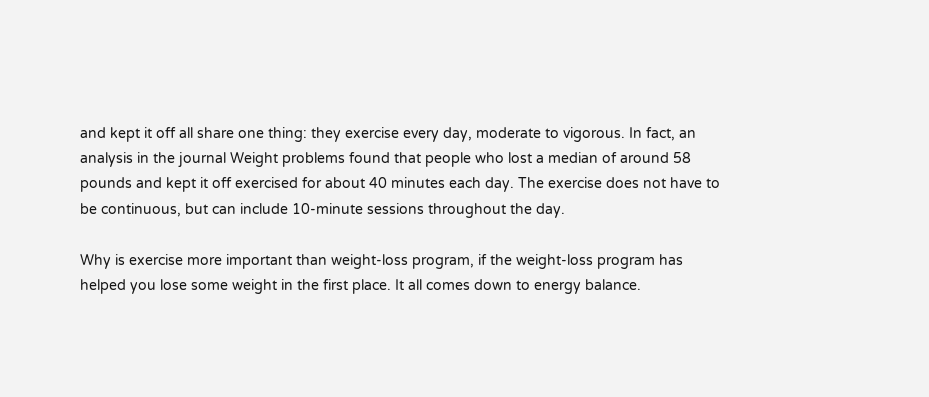and kept it off all share one thing: they exercise every day, moderate to vigorous. In fact, an analysis in the journal Weight problems found that people who lost a median of around 58 pounds and kept it off exercised for about 40 minutes each day. The exercise does not have to be continuous, but can include 10-minute sessions throughout the day.

Why is exercise more important than weight-loss program, if the weight-loss program has helped you lose some weight in the first place. It all comes down to energy balance.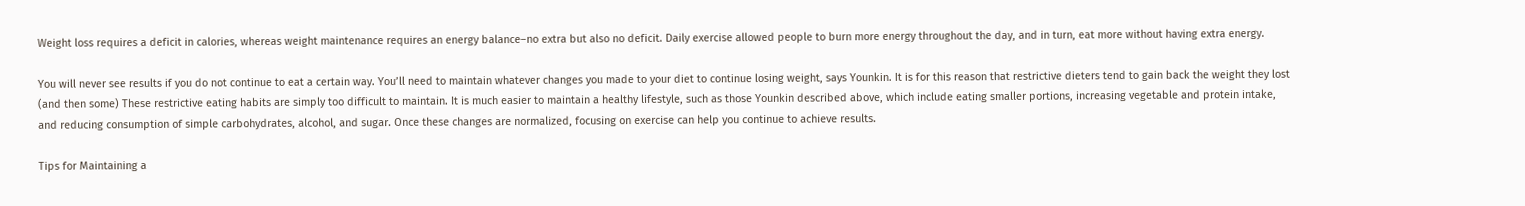Weight loss requires a deficit in calories, whereas weight maintenance requires an energy balance–no extra but also no deficit. Daily exercise allowed people to burn more energy throughout the day, and in turn, eat more without having extra energy.

You will never see results if you do not continue to eat a certain way. You’ll need to maintain whatever changes you made to your diet to continue losing weight, says Younkin. It is for this reason that restrictive dieters tend to gain back the weight they lost (and then some) These restrictive eating habits are simply too difficult to maintain. It is much easier to maintain a healthy lifestyle, such as those Younkin described above, which include eating smaller portions, increasing vegetable and protein intake, and reducing consumption of simple carbohydrates, alcohol, and sugar. Once these changes are normalized, focusing on exercise can help you continue to achieve results.

Tips for Maintaining a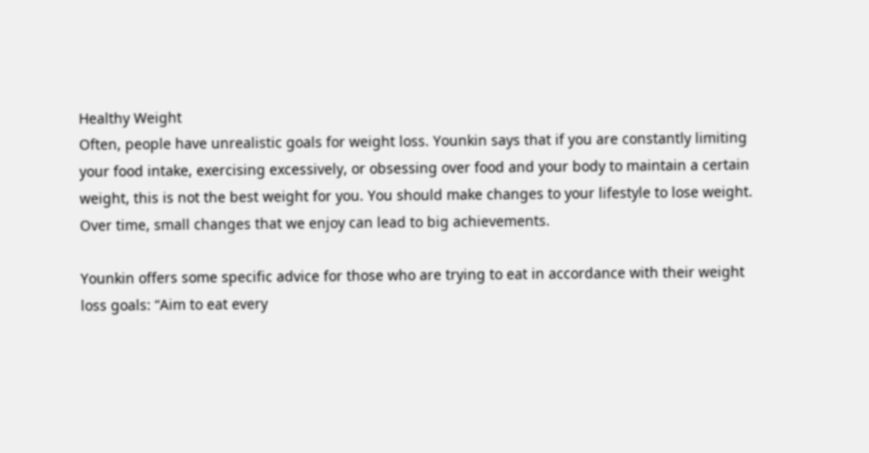Healthy Weight
Often, people have unrealistic goals for weight loss. Younkin says that if you are constantly limiting your food intake, exercising excessively, or obsessing over food and your body to maintain a certain weight, this is not the best weight for you. You should make changes to your lifestyle to lose weight. Over time, small changes that we enjoy can lead to big achievements.

Younkin offers some specific advice for those who are trying to eat in accordance with their weight loss goals: “Aim to eat every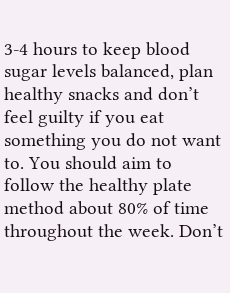3-4 hours to keep blood sugar levels balanced, plan healthy snacks and don’t feel guilty if you eat something you do not want to. You should aim to follow the healthy plate method about 80% of time throughout the week. Don’t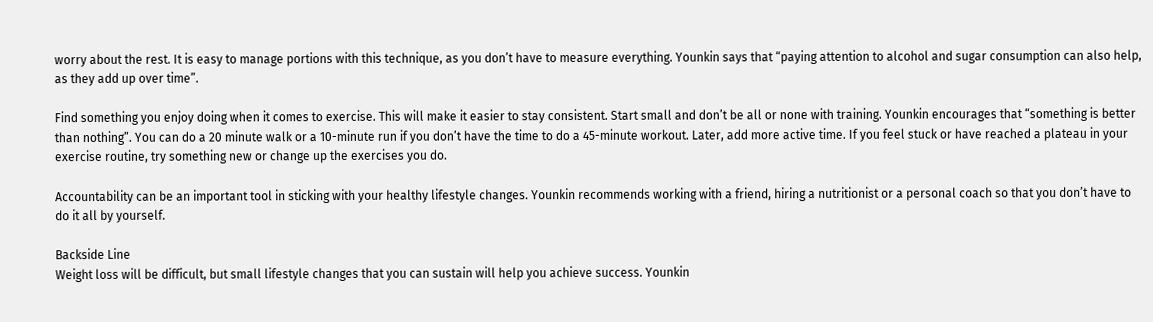worry about the rest. It is easy to manage portions with this technique, as you don’t have to measure everything. Younkin says that “paying attention to alcohol and sugar consumption can also help, as they add up over time”.

Find something you enjoy doing when it comes to exercise. This will make it easier to stay consistent. Start small and don’t be all or none with training. Younkin encourages that “something is better than nothing”. You can do a 20 minute walk or a 10-minute run if you don’t have the time to do a 45-minute workout. Later, add more active time. If you feel stuck or have reached a plateau in your exercise routine, try something new or change up the exercises you do.

Accountability can be an important tool in sticking with your healthy lifestyle changes. Younkin recommends working with a friend, hiring a nutritionist or a personal coach so that you don’t have to do it all by yourself.

Backside Line
Weight loss will be difficult, but small lifestyle changes that you can sustain will help you achieve success. Younkin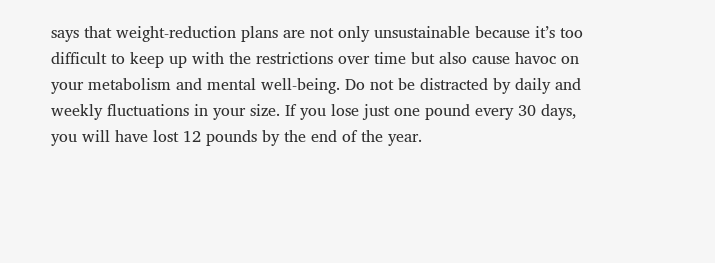says that weight-reduction plans are not only unsustainable because it’s too difficult to keep up with the restrictions over time but also cause havoc on your metabolism and mental well-being. Do not be distracted by daily and weekly fluctuations in your size. If you lose just one pound every 30 days, you will have lost 12 pounds by the end of the year.